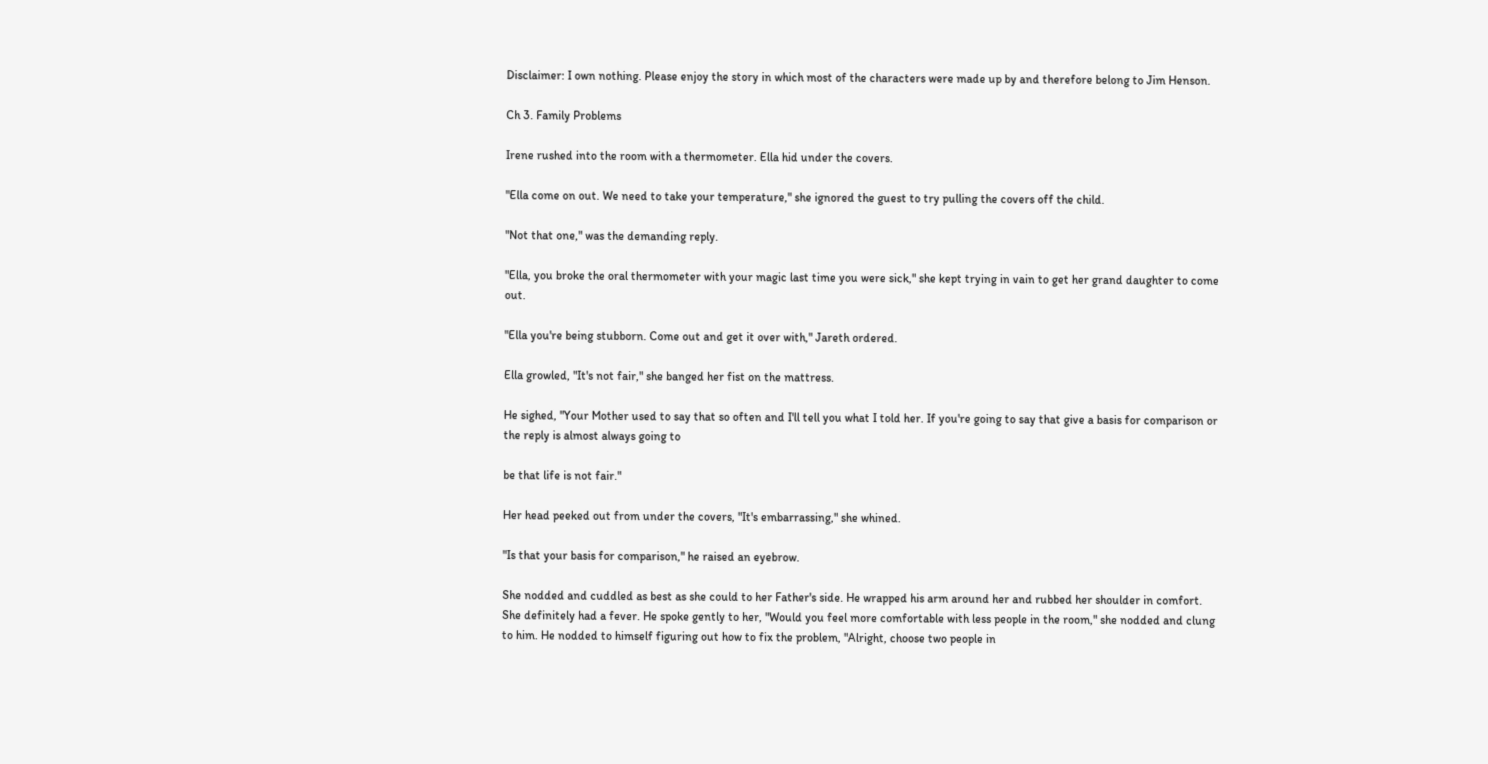Disclaimer: I own nothing. Please enjoy the story in which most of the characters were made up by and therefore belong to Jim Henson.

Ch 3. Family Problems

Irene rushed into the room with a thermometer. Ella hid under the covers.

"Ella come on out. We need to take your temperature," she ignored the guest to try pulling the covers off the child.

"Not that one," was the demanding reply.

"Ella, you broke the oral thermometer with your magic last time you were sick," she kept trying in vain to get her grand daughter to come out.

"Ella you're being stubborn. Come out and get it over with," Jareth ordered.

Ella growled, "It's not fair," she banged her fist on the mattress.

He sighed, "Your Mother used to say that so often and I'll tell you what I told her. If you're going to say that give a basis for comparison or the reply is almost always going to

be that life is not fair."

Her head peeked out from under the covers, "It's embarrassing," she whined.

"Is that your basis for comparison," he raised an eyebrow.

She nodded and cuddled as best as she could to her Father's side. He wrapped his arm around her and rubbed her shoulder in comfort. She definitely had a fever. He spoke gently to her, "Would you feel more comfortable with less people in the room," she nodded and clung to him. He nodded to himself figuring out how to fix the problem, "Alright, choose two people in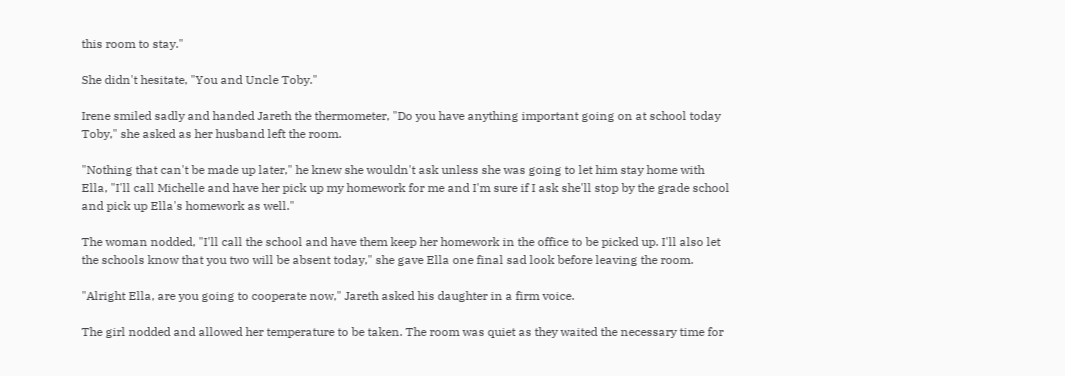this room to stay."

She didn't hesitate, "You and Uncle Toby."

Irene smiled sadly and handed Jareth the thermometer, "Do you have anything important going on at school today Toby," she asked as her husband left the room.

"Nothing that can't be made up later," he knew she wouldn't ask unless she was going to let him stay home with Ella, "I'll call Michelle and have her pick up my homework for me and I'm sure if I ask she'll stop by the grade school and pick up Ella's homework as well."

The woman nodded, "I'll call the school and have them keep her homework in the office to be picked up. I'll also let the schools know that you two will be absent today," she gave Ella one final sad look before leaving the room.

"Alright Ella, are you going to cooperate now," Jareth asked his daughter in a firm voice.

The girl nodded and allowed her temperature to be taken. The room was quiet as they waited the necessary time for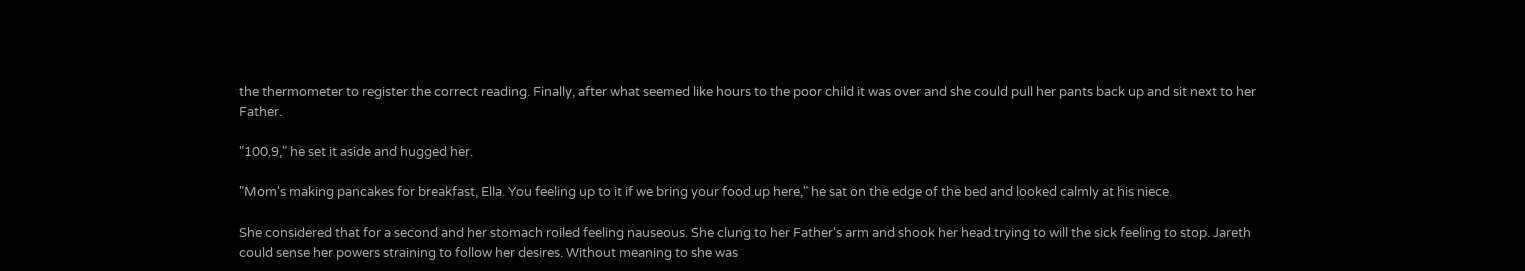the thermometer to register the correct reading. Finally, after what seemed like hours to the poor child it was over and she could pull her pants back up and sit next to her Father.

"100.9," he set it aside and hugged her.

"Mom's making pancakes for breakfast, Ella. You feeling up to it if we bring your food up here," he sat on the edge of the bed and looked calmly at his niece.

She considered that for a second and her stomach roiled feeling nauseous. She clung to her Father's arm and shook her head trying to will the sick feeling to stop. Jareth could sense her powers straining to follow her desires. Without meaning to she was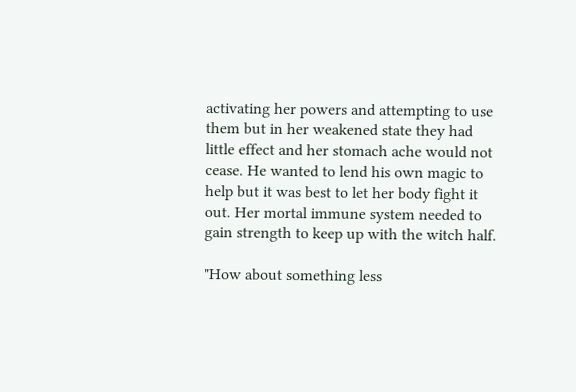activating her powers and attempting to use them but in her weakened state they had little effect and her stomach ache would not cease. He wanted to lend his own magic to help but it was best to let her body fight it out. Her mortal immune system needed to gain strength to keep up with the witch half.

"How about something less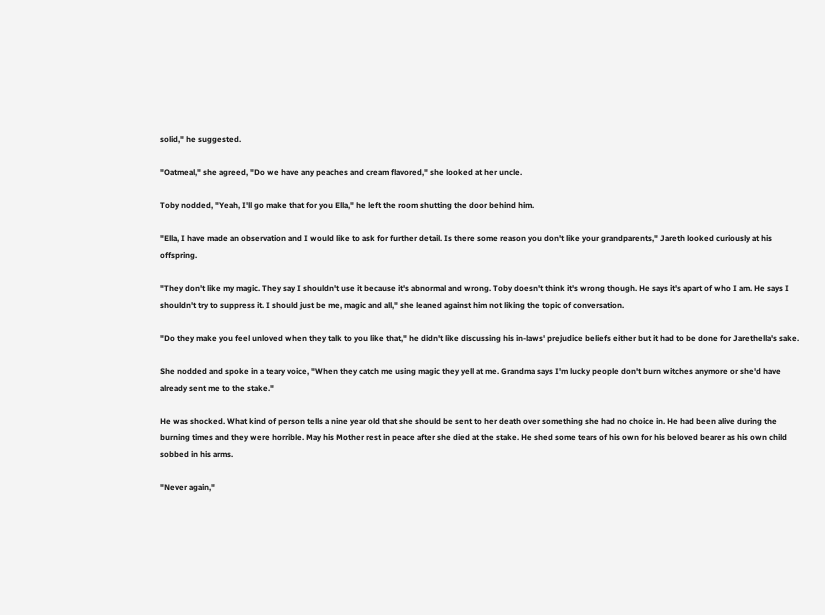solid," he suggested.

"Oatmeal," she agreed, "Do we have any peaches and cream flavored," she looked at her uncle.

Toby nodded, "Yeah, I'll go make that for you Ella," he left the room shutting the door behind him.

"Ella, I have made an observation and I would like to ask for further detail. Is there some reason you don't like your grandparents," Jareth looked curiously at his offspring.

"They don't like my magic. They say I shouldn't use it because it's abnormal and wrong. Toby doesn't think it's wrong though. He says it's apart of who I am. He says I shouldn't try to suppress it. I should just be me, magic and all," she leaned against him not liking the topic of conversation.

"Do they make you feel unloved when they talk to you like that," he didn't like discussing his in-laws' prejudice beliefs either but it had to be done for Jarethella's sake.

She nodded and spoke in a teary voice, "When they catch me using magic they yell at me. Grandma says I'm lucky people don't burn witches anymore or she'd have already sent me to the stake."

He was shocked. What kind of person tells a nine year old that she should be sent to her death over something she had no choice in. He had been alive during the burning times and they were horrible. May his Mother rest in peace after she died at the stake. He shed some tears of his own for his beloved bearer as his own child sobbed in his arms.

"Never again,"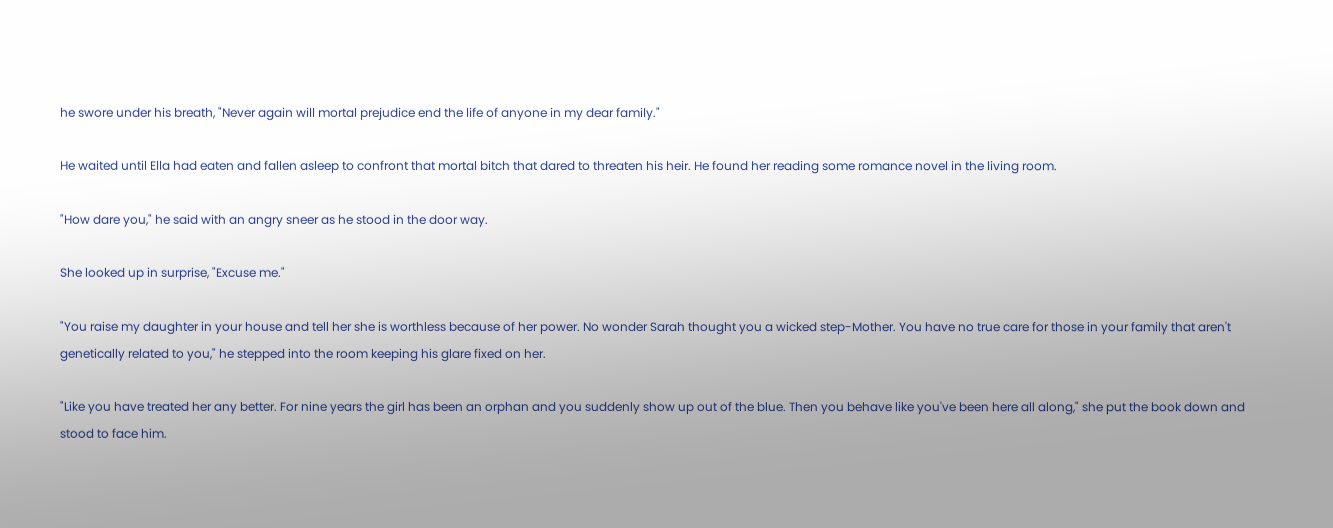he swore under his breath, "Never again will mortal prejudice end the life of anyone in my dear family."

He waited until Ella had eaten and fallen asleep to confront that mortal bitch that dared to threaten his heir. He found her reading some romance novel in the living room.

"How dare you," he said with an angry sneer as he stood in the door way.

She looked up in surprise, "Excuse me."

"You raise my daughter in your house and tell her she is worthless because of her power. No wonder Sarah thought you a wicked step-Mother. You have no true care for those in your family that aren't genetically related to you," he stepped into the room keeping his glare fixed on her.

"Like you have treated her any better. For nine years the girl has been an orphan and you suddenly show up out of the blue. Then you behave like you've been here all along," she put the book down and stood to face him.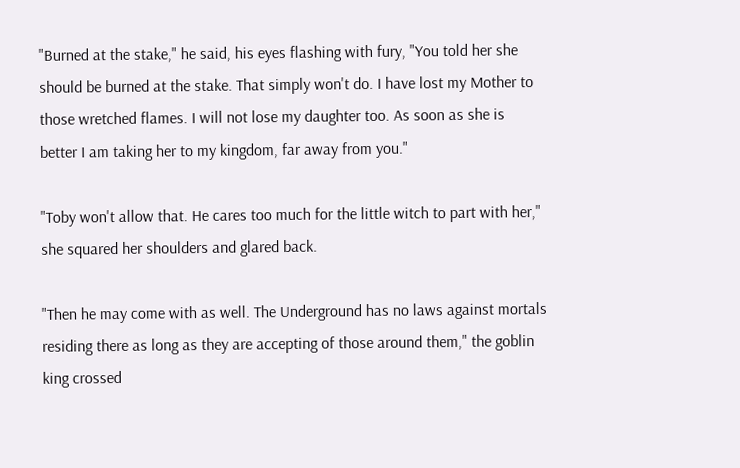"Burned at the stake," he said, his eyes flashing with fury, "You told her she should be burned at the stake. That simply won't do. I have lost my Mother to those wretched flames. I will not lose my daughter too. As soon as she is better I am taking her to my kingdom, far away from you."

"Toby won't allow that. He cares too much for the little witch to part with her," she squared her shoulders and glared back.

"Then he may come with as well. The Underground has no laws against mortals residing there as long as they are accepting of those around them," the goblin king crossed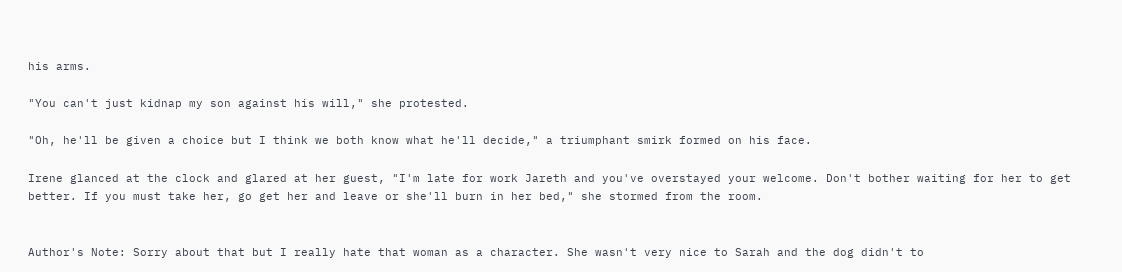his arms.

"You can't just kidnap my son against his will," she protested.

"Oh, he'll be given a choice but I think we both know what he'll decide," a triumphant smirk formed on his face.

Irene glanced at the clock and glared at her guest, "I'm late for work Jareth and you've overstayed your welcome. Don't bother waiting for her to get better. If you must take her, go get her and leave or she'll burn in her bed," she stormed from the room.


Author's Note: Sorry about that but I really hate that woman as a character. She wasn't very nice to Sarah and the dog didn't to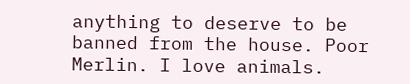anything to deserve to be banned from the house. Poor Merlin. I love animals.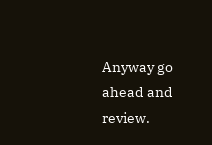Anyway go ahead and review.